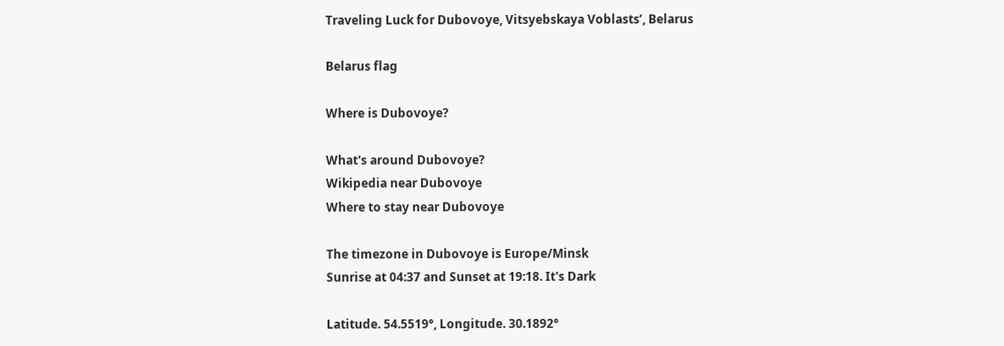Traveling Luck for Dubovoye, Vitsyebskaya Voblastsʼ, Belarus

Belarus flag

Where is Dubovoye?

What's around Dubovoye?
Wikipedia near Dubovoye
Where to stay near Dubovoye

The timezone in Dubovoye is Europe/Minsk
Sunrise at 04:37 and Sunset at 19:18. It's Dark

Latitude. 54.5519°, Longitude. 30.1892°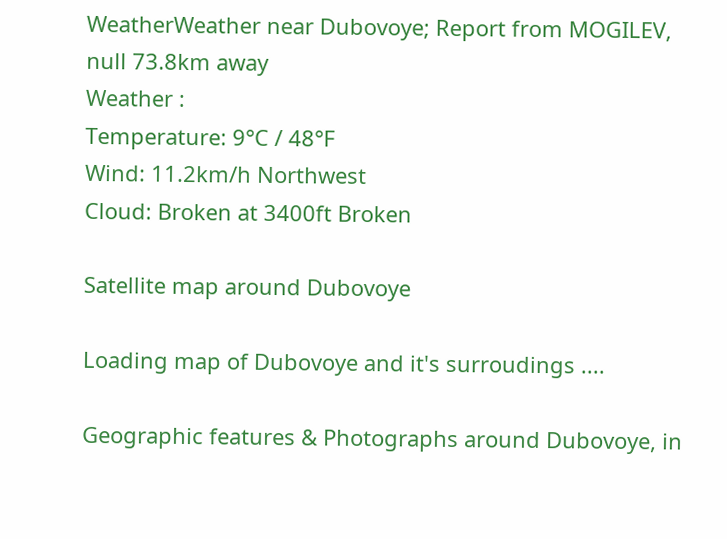WeatherWeather near Dubovoye; Report from MOGILEV, null 73.8km away
Weather :
Temperature: 9°C / 48°F
Wind: 11.2km/h Northwest
Cloud: Broken at 3400ft Broken

Satellite map around Dubovoye

Loading map of Dubovoye and it's surroudings ....

Geographic features & Photographs around Dubovoye, in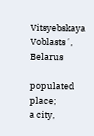Vitsyebskaya Voblastsʼ, Belarus

populated place;
a city,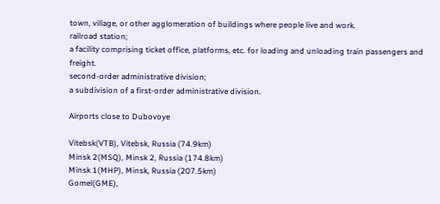town, village, or other agglomeration of buildings where people live and work.
railroad station;
a facility comprising ticket office, platforms, etc. for loading and unloading train passengers and freight.
second-order administrative division;
a subdivision of a first-order administrative division.

Airports close to Dubovoye

Vitebsk(VTB), Vitebsk, Russia (74.9km)
Minsk 2(MSQ), Minsk 2, Russia (174.8km)
Minsk 1(MHP), Minsk, Russia (207.5km)
Gomel(GME),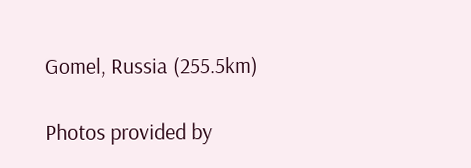Gomel, Russia (255.5km)

Photos provided by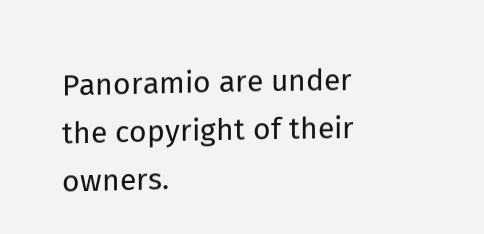Panoramio are under the copyright of their owners.